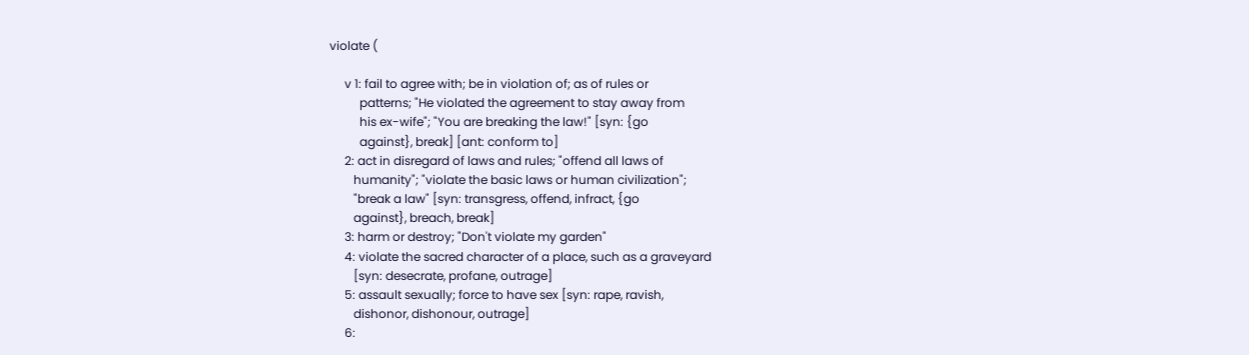violate (

     v 1: fail to agree with; be in violation of; as of rules or
          patterns; "He violated the agreement to stay away from
          his ex-wife"; "You are breaking the law!" [syn: {go
          against}, break] [ant: conform to]
     2: act in disregard of laws and rules; "offend all laws of
        humanity"; "violate the basic laws or human civilization";
        "break a law" [syn: transgress, offend, infract, {go
        against}, breach, break]
     3: harm or destroy; "Don't violate my garden"
     4: violate the sacred character of a place, such as a graveyard
        [syn: desecrate, profane, outrage]
     5: assault sexually; force to have sex [syn: rape, ravish,
        dishonor, dishonour, outrage]
     6: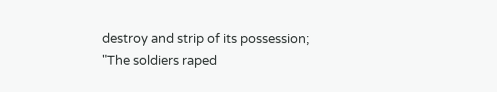destroy and strip of its possession; "The soldiers raped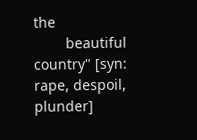the
        beautiful country" [syn: rape, despoil, plunder]